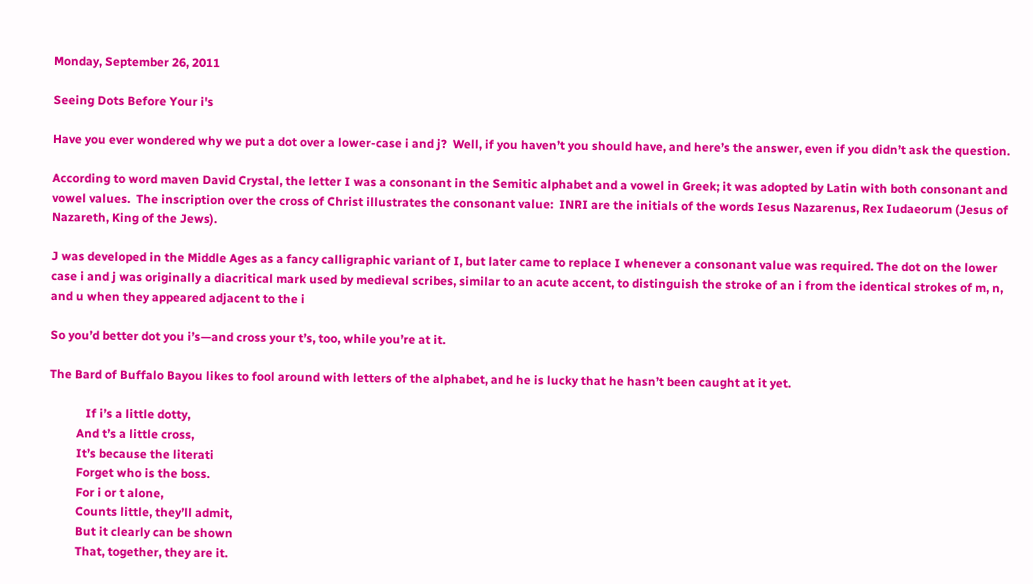Monday, September 26, 2011

Seeing Dots Before Your i's

Have you ever wondered why we put a dot over a lower-case i and j?  Well, if you haven’t you should have, and here’s the answer, even if you didn’t ask the question.

According to word maven David Crystal, the letter I was a consonant in the Semitic alphabet and a vowel in Greek; it was adopted by Latin with both consonant and vowel values.  The inscription over the cross of Christ illustrates the consonant value:  INRI are the initials of the words Iesus Nazarenus, Rex Iudaeorum (Jesus of Nazareth, King of the Jews).

J was developed in the Middle Ages as a fancy calligraphic variant of I, but later came to replace I whenever a consonant value was required. The dot on the lower case i and j was originally a diacritical mark used by medieval scribes, similar to an acute accent, to distinguish the stroke of an i from the identical strokes of m, n, and u when they appeared adjacent to the i

So you’d better dot you i’s—and cross your t’s, too, while you’re at it.

The Bard of Buffalo Bayou likes to fool around with letters of the alphabet, and he is lucky that he hasn’t been caught at it yet.

            If i’s a little dotty,
         And t’s a little cross,
         It’s because the literati
         Forget who is the boss.
         For i or t alone,
         Counts little, they’ll admit,
         But it clearly can be shown
         That, together, they are it.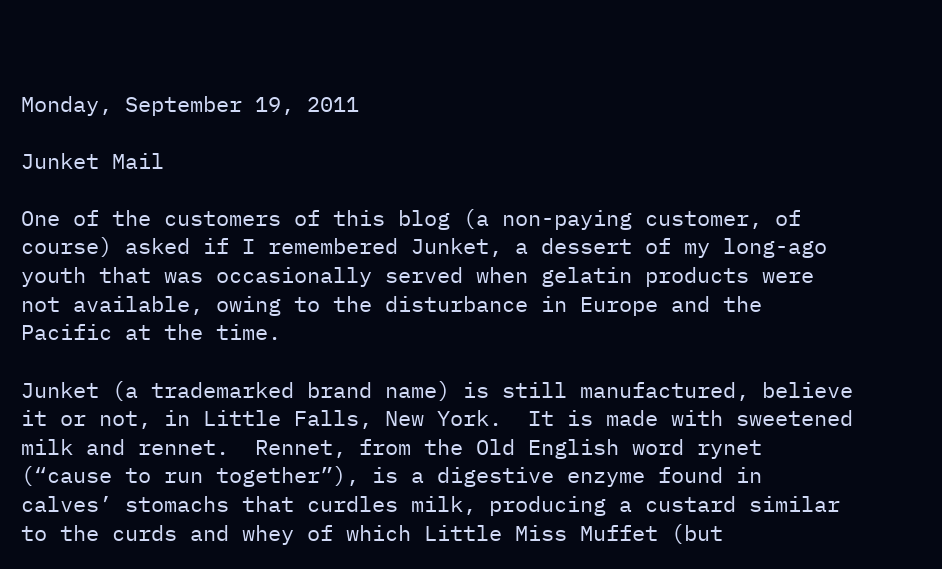Monday, September 19, 2011

Junket Mail

One of the customers of this blog (a non-paying customer, of course) asked if I remembered Junket, a dessert of my long-ago youth that was occasionally served when gelatin products were not available, owing to the disturbance in Europe and the Pacific at the time.

Junket (a trademarked brand name) is still manufactured, believe it or not, in Little Falls, New York.  It is made with sweetened milk and rennet.  Rennet, from the Old English word rynet (“cause to run together”), is a digestive enzyme found in calves’ stomachs that curdles milk, producing a custard similar to the curds and whey of which Little Miss Muffet (but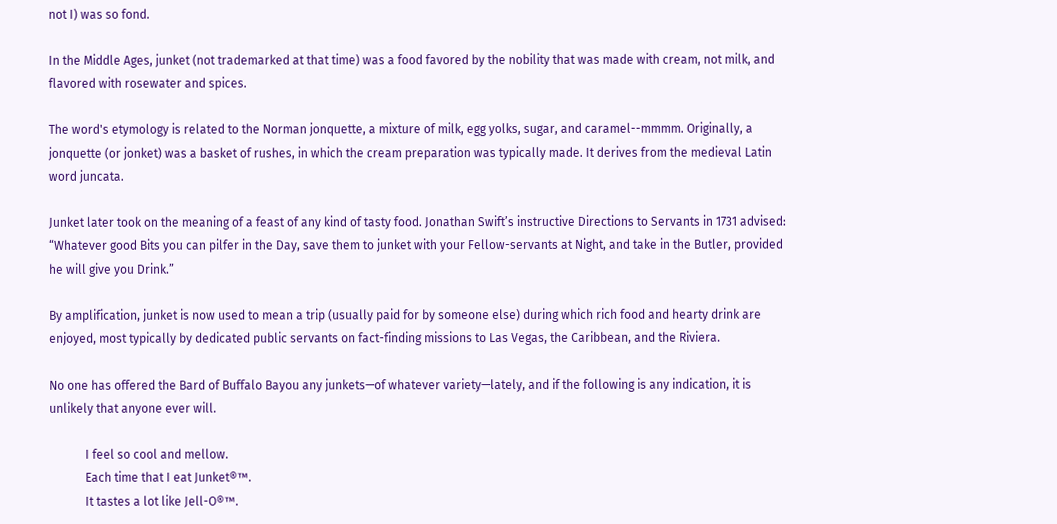not I) was so fond.

In the Middle Ages, junket (not trademarked at that time) was a food favored by the nobility that was made with cream, not milk, and flavored with rosewater and spices.

The word's etymology is related to the Norman jonquette, a mixture of milk, egg yolks, sugar, and caramel--mmmm. Originally, a jonquette (or jonket) was a basket of rushes, in which the cream preparation was typically made. It derives from the medieval Latin word juncata.

Junket later took on the meaning of a feast of any kind of tasty food. Jonathan Swift’s instructive Directions to Servants in 1731 advised: “Whatever good Bits you can pilfer in the Day, save them to junket with your Fellow-servants at Night, and take in the Butler, provided he will give you Drink.”

By amplification, junket is now used to mean a trip (usually paid for by someone else) during which rich food and hearty drink are enjoyed, most typically by dedicated public servants on fact-finding missions to Las Vegas, the Caribbean, and the Riviera.

No one has offered the Bard of Buffalo Bayou any junkets—of whatever variety—lately, and if the following is any indication, it is unlikely that anyone ever will.

            I feel so cool and mellow.
            Each time that I eat Junket®™.
            It tastes a lot like Jell-O®™.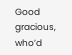Good gracious, who’d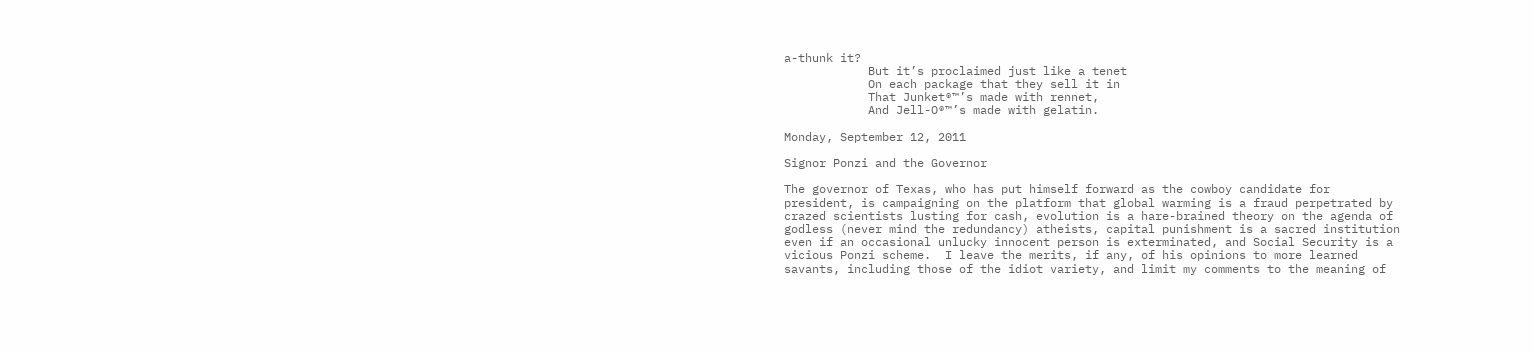a-thunk it?
            But it’s proclaimed just like a tenet
            On each package that they sell it in
            That Junket®™’s made with rennet,
            And Jell-O®™’s made with gelatin.

Monday, September 12, 2011

Signor Ponzi and the Governor

The governor of Texas, who has put himself forward as the cowboy candidate for president, is campaigning on the platform that global warming is a fraud perpetrated by crazed scientists lusting for cash, evolution is a hare-brained theory on the agenda of godless (never mind the redundancy) atheists, capital punishment is a sacred institution even if an occasional unlucky innocent person is exterminated, and Social Security is a vicious Ponzi scheme.  I leave the merits, if any, of his opinions to more learned savants, including those of the idiot variety, and limit my comments to the meaning of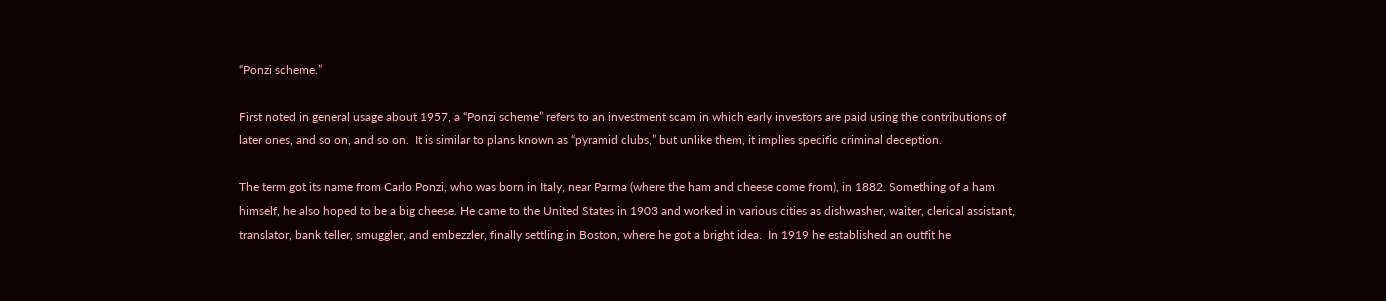“Ponzi scheme.”

First noted in general usage about 1957, a “Ponzi scheme” refers to an investment scam in which early investors are paid using the contributions of later ones, and so on, and so on.  It is similar to plans known as “pyramid clubs,” but unlike them, it implies specific criminal deception.

The term got its name from Carlo Ponzi, who was born in Italy, near Parma (where the ham and cheese come from), in 1882. Something of a ham himself, he also hoped to be a big cheese. He came to the United States in 1903 and worked in various cities as dishwasher, waiter, clerical assistant, translator, bank teller, smuggler, and embezzler, finally settling in Boston, where he got a bright idea.  In 1919 he established an outfit he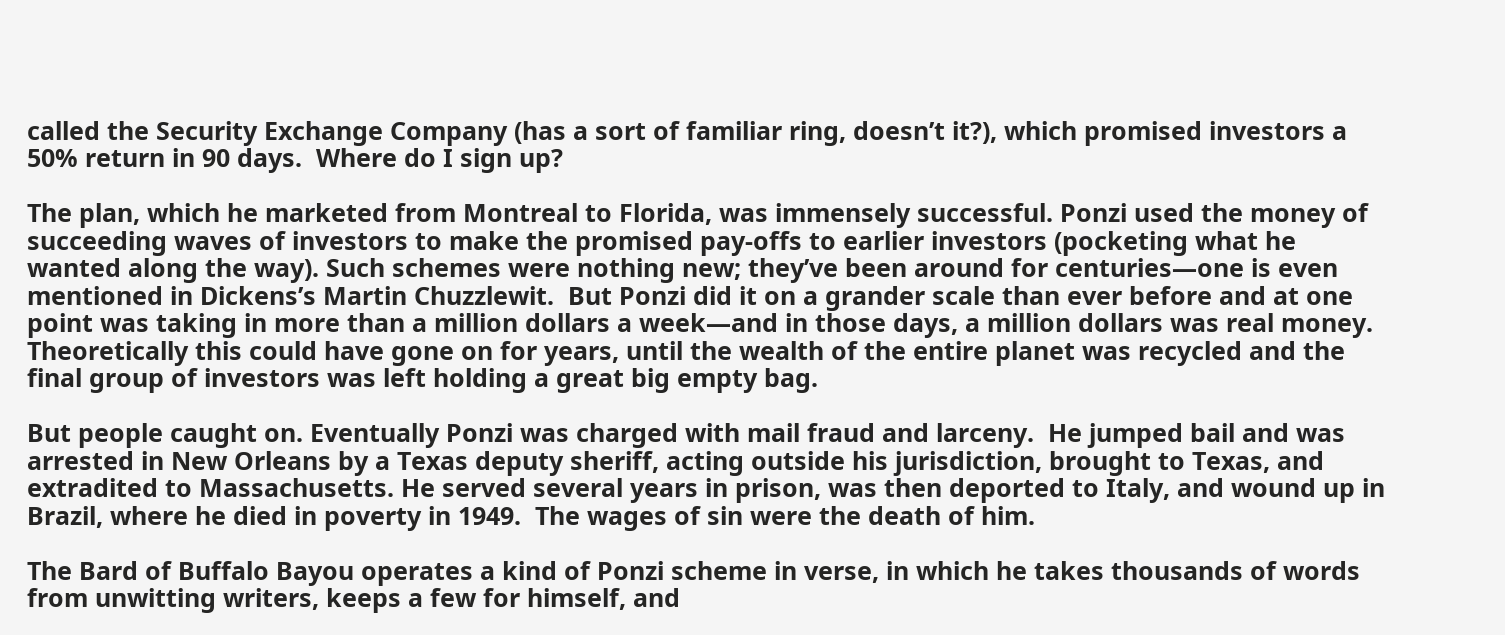called the Security Exchange Company (has a sort of familiar ring, doesn’t it?), which promised investors a 50% return in 90 days.  Where do I sign up?

The plan, which he marketed from Montreal to Florida, was immensely successful. Ponzi used the money of succeeding waves of investors to make the promised pay-offs to earlier investors (pocketing what he wanted along the way). Such schemes were nothing new; they’ve been around for centuries—one is even mentioned in Dickens’s Martin Chuzzlewit.  But Ponzi did it on a grander scale than ever before and at one point was taking in more than a million dollars a week—and in those days, a million dollars was real money. Theoretically this could have gone on for years, until the wealth of the entire planet was recycled and the final group of investors was left holding a great big empty bag.

But people caught on. Eventually Ponzi was charged with mail fraud and larceny.  He jumped bail and was arrested in New Orleans by a Texas deputy sheriff, acting outside his jurisdiction, brought to Texas, and extradited to Massachusetts. He served several years in prison, was then deported to Italy, and wound up in Brazil, where he died in poverty in 1949.  The wages of sin were the death of him.

The Bard of Buffalo Bayou operates a kind of Ponzi scheme in verse, in which he takes thousands of words from unwitting writers, keeps a few for himself, and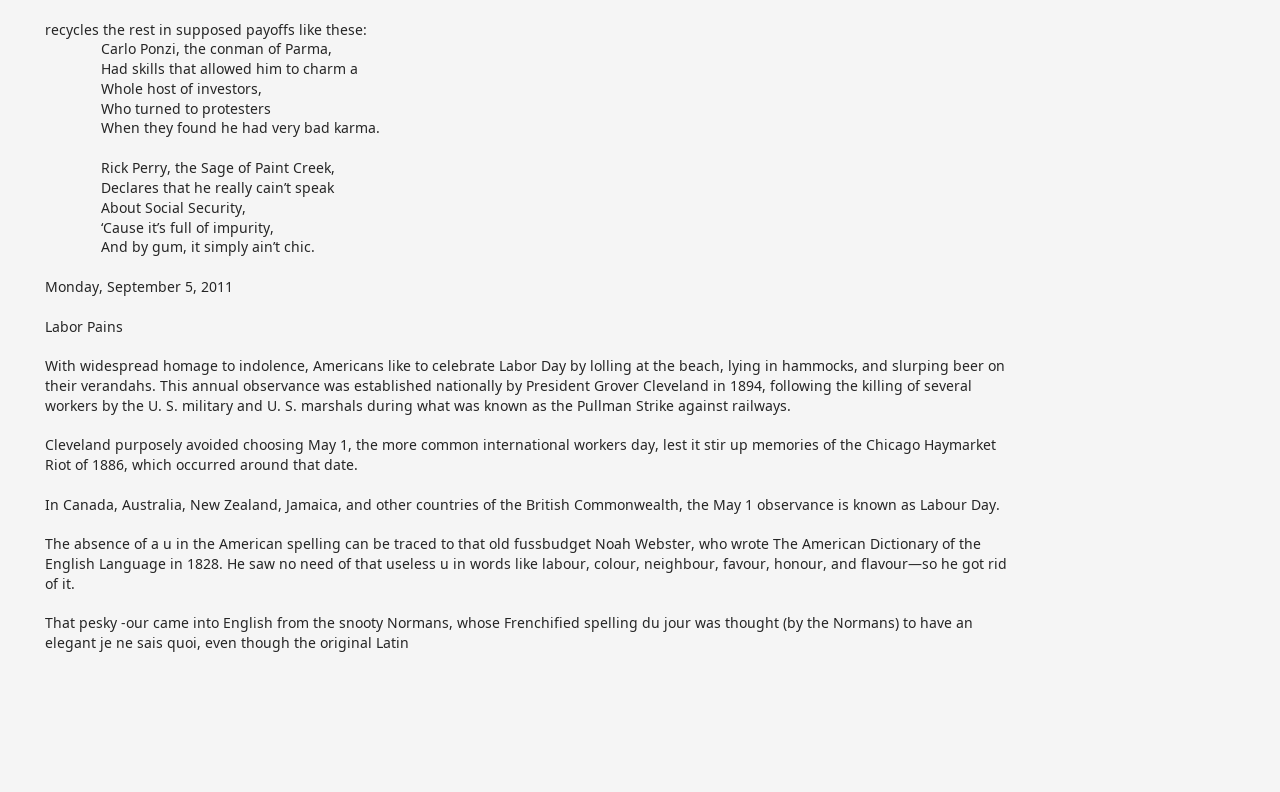recycles the rest in supposed payoffs like these:
              Carlo Ponzi, the conman of Parma,
              Had skills that allowed him to charm a
              Whole host of investors,
              Who turned to protesters
              When they found he had very bad karma.

              Rick Perry, the Sage of Paint Creek,
              Declares that he really cain’t speak
              About Social Security,
              ‘Cause it’s full of impurity,
              And by gum, it simply ain’t chic.

Monday, September 5, 2011

Labor Pains

With widespread homage to indolence, Americans like to celebrate Labor Day by lolling at the beach, lying in hammocks, and slurping beer on their verandahs. This annual observance was established nationally by President Grover Cleveland in 1894, following the killing of several workers by the U. S. military and U. S. marshals during what was known as the Pullman Strike against railways.

Cleveland purposely avoided choosing May 1, the more common international workers day, lest it stir up memories of the Chicago Haymarket Riot of 1886, which occurred around that date.

In Canada, Australia, New Zealand, Jamaica, and other countries of the British Commonwealth, the May 1 observance is known as Labour Day.

The absence of a u in the American spelling can be traced to that old fussbudget Noah Webster, who wrote The American Dictionary of the English Language in 1828. He saw no need of that useless u in words like labour, colour, neighbour, favour, honour, and flavour—so he got rid of it.

That pesky -our came into English from the snooty Normans, whose Frenchified spelling du jour was thought (by the Normans) to have an elegant je ne sais quoi, even though the original Latin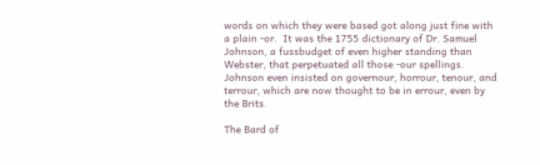words on which they were based got along just fine with a plain -or.  It was the 1755 dictionary of Dr. Samuel Johnson, a fussbudget of even higher standing than Webster, that perpetuated all those -our spellings.  Johnson even insisted on governour, horrour, tenour, and terrour, which are now thought to be in errour, even by the Brits.

The Bard of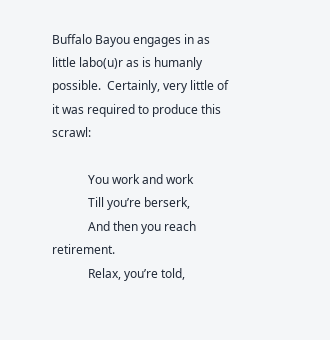Buffalo Bayou engages in as little labo(u)r as is humanly possible.  Certainly, very little of it was required to produce this scrawl:

            You work and work
            Till you’re berserk,
            And then you reach retirement.
            Relax, you’re told,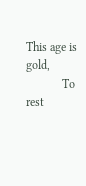This age is gold,
            To rest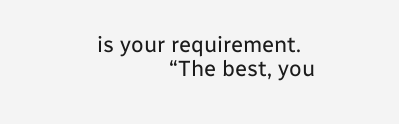is your requirement.
            “The best, you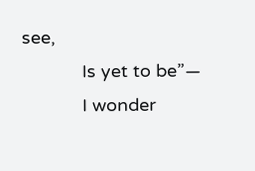see,
            Is yet to be”—
            I wonder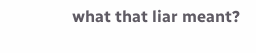what that liar meant?